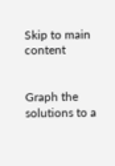Skip to main content


Graph the solutions to a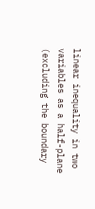linear inequality in two variables as a half-plane (excluding the boundary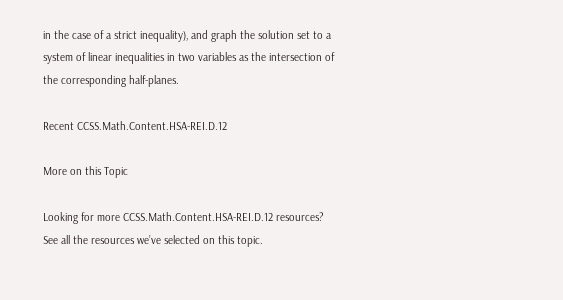in the case of a strict inequality), and graph the solution set to a system of linear inequalities in two variables as the intersection of the corresponding half-planes.

Recent CCSS.Math.Content.HSA-REI.D.12

More on this Topic

Looking for more CCSS.Math.Content.HSA-REI.D.12 resources? See all the resources we’ve selected on this topic.